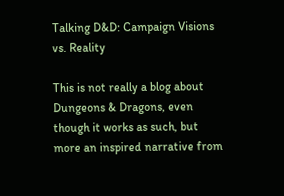Talking D&D: Campaign Visions vs. Reality

This is not really a blog about Dungeons & Dragons, even though it works as such, but more an inspired narrative from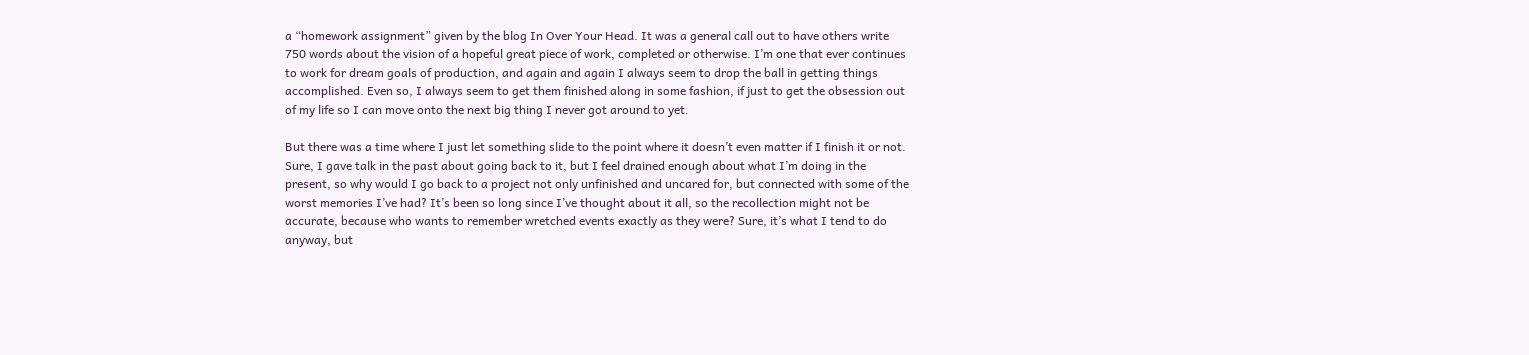a “homework assignment” given by the blog In Over Your Head. It was a general call out to have others write 750 words about the vision of a hopeful great piece of work, completed or otherwise. I’m one that ever continues to work for dream goals of production, and again and again I always seem to drop the ball in getting things accomplished. Even so, I always seem to get them finished along in some fashion, if just to get the obsession out of my life so I can move onto the next big thing I never got around to yet.

But there was a time where I just let something slide to the point where it doesn’t even matter if I finish it or not. Sure, I gave talk in the past about going back to it, but I feel drained enough about what I’m doing in the present, so why would I go back to a project not only unfinished and uncared for, but connected with some of the worst memories I’ve had? It’s been so long since I’ve thought about it all, so the recollection might not be accurate, because who wants to remember wretched events exactly as they were? Sure, it’s what I tend to do anyway, but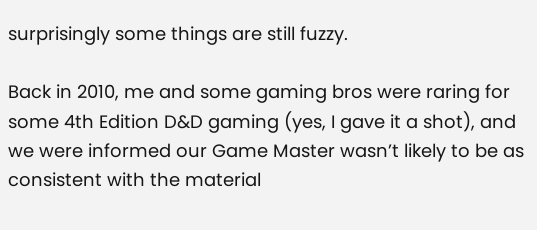surprisingly some things are still fuzzy.

Back in 2010, me and some gaming bros were raring for some 4th Edition D&D gaming (yes, I gave it a shot), and we were informed our Game Master wasn’t likely to be as consistent with the material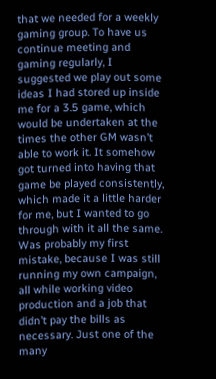that we needed for a weekly gaming group. To have us continue meeting and gaming regularly, I suggested we play out some ideas I had stored up inside me for a 3.5 game, which would be undertaken at the times the other GM wasn’t able to work it. It somehow got turned into having that game be played consistently, which made it a little harder for me, but I wanted to go through with it all the same. Was probably my first mistake, because I was still running my own campaign, all while working video production and a job that didn’t pay the bills as necessary. Just one of the many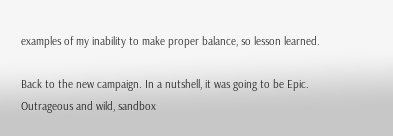examples of my inability to make proper balance, so lesson learned.

Back to the new campaign. In a nutshell, it was going to be Epic. Outrageous and wild, sandbox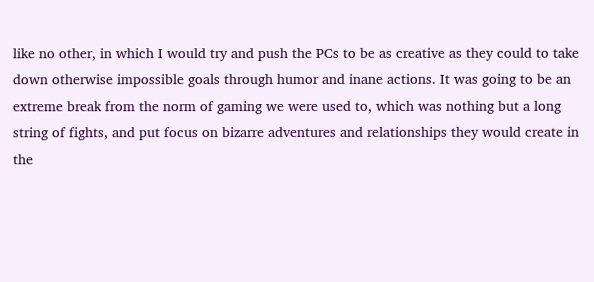like no other, in which I would try and push the PCs to be as creative as they could to take down otherwise impossible goals through humor and inane actions. It was going to be an extreme break from the norm of gaming we were used to, which was nothing but a long string of fights, and put focus on bizarre adventures and relationships they would create in the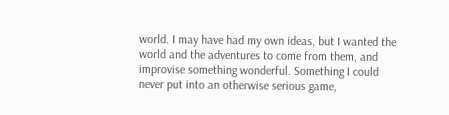world. I may have had my own ideas, but I wanted the world and the adventures to come from them, and improvise something wonderful. Something I could never put into an otherwise serious game,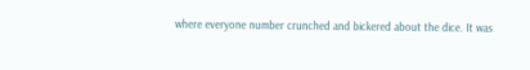where everyone number crunched and bickered about the dice. It was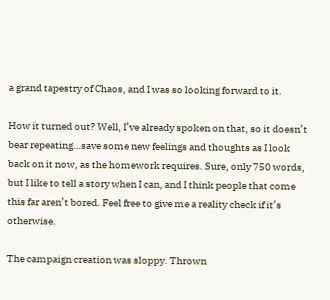a grand tapestry of Chaos, and I was so looking forward to it.

How it turned out? Well, I’ve already spoken on that, so it doesn’t bear repeating…save some new feelings and thoughts as I look back on it now, as the homework requires. Sure, only 750 words, but I like to tell a story when I can, and I think people that come this far aren’t bored. Feel free to give me a reality check if it’s otherwise.

The campaign creation was sloppy. Thrown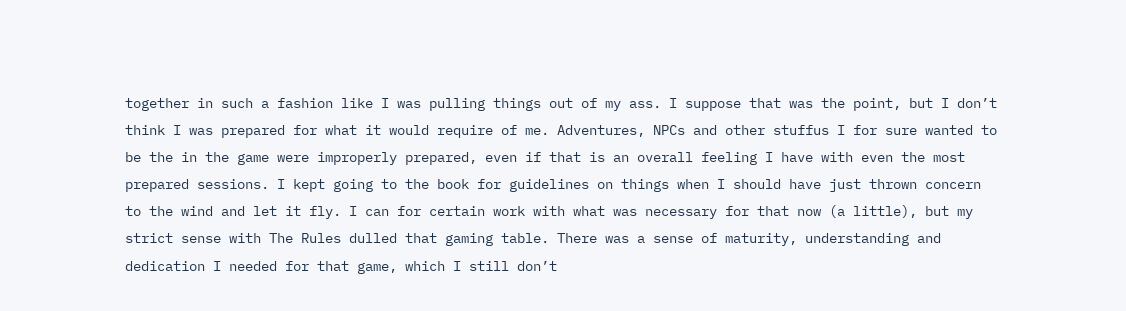together in such a fashion like I was pulling things out of my ass. I suppose that was the point, but I don’t think I was prepared for what it would require of me. Adventures, NPCs and other stuffus I for sure wanted to be the in the game were improperly prepared, even if that is an overall feeling I have with even the most prepared sessions. I kept going to the book for guidelines on things when I should have just thrown concern to the wind and let it fly. I can for certain work with what was necessary for that now (a little), but my strict sense with The Rules dulled that gaming table. There was a sense of maturity, understanding and dedication I needed for that game, which I still don’t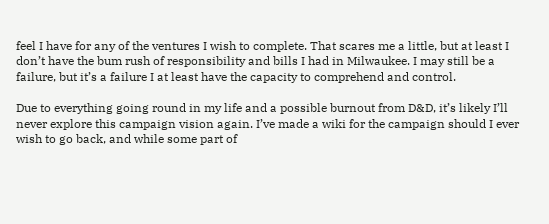feel I have for any of the ventures I wish to complete. That scares me a little, but at least I don’t have the bum rush of responsibility and bills I had in Milwaukee. I may still be a failure, but it’s a failure I at least have the capacity to comprehend and control.

Due to everything going round in my life and a possible burnout from D&D, it’s likely I’ll never explore this campaign vision again. I’ve made a wiki for the campaign should I ever wish to go back, and while some part of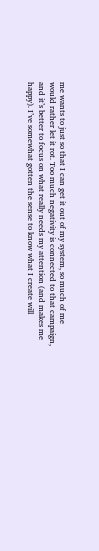me wants to just so that I can get it out of my system, so much of me would rather let it rot. Too much negativity is connected to that campaign, and it’s better to focus on what really needs my attention (and makes me happy). I’ve somewhat gotten the sense to know what I create will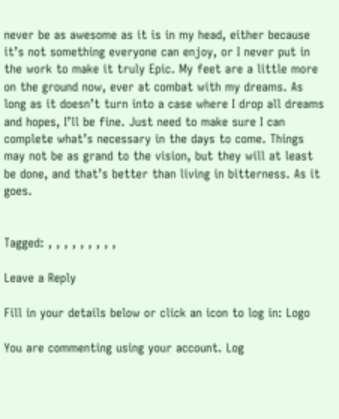never be as awesome as it is in my head, either because it’s not something everyone can enjoy, or I never put in the work to make it truly Epic. My feet are a little more on the ground now, ever at combat with my dreams. As long as it doesn’t turn into a case where I drop all dreams and hopes, I’ll be fine. Just need to make sure I can complete what’s necessary in the days to come. Things may not be as grand to the vision, but they will at least be done, and that’s better than living in bitterness. As it goes.


Tagged: , , , , , , , , ,

Leave a Reply

Fill in your details below or click an icon to log in: Logo

You are commenting using your account. Log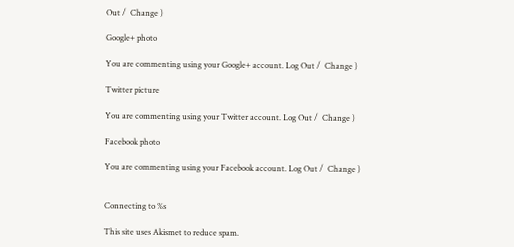Out /  Change )

Google+ photo

You are commenting using your Google+ account. Log Out /  Change )

Twitter picture

You are commenting using your Twitter account. Log Out /  Change )

Facebook photo

You are commenting using your Facebook account. Log Out /  Change )


Connecting to %s

This site uses Akismet to reduce spam.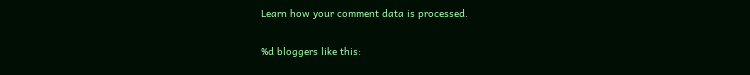Learn how your comment data is processed.

%d bloggers like this: